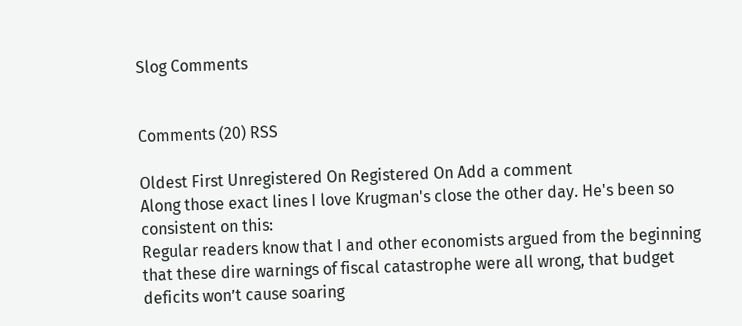Slog Comments


Comments (20) RSS

Oldest First Unregistered On Registered On Add a comment
Along those exact lines I love Krugman's close the other day. He's been so consistent on this:
Regular readers know that I and other economists argued from the beginning that these dire warnings of fiscal catastrophe were all wrong, that budget deficits won’t cause soaring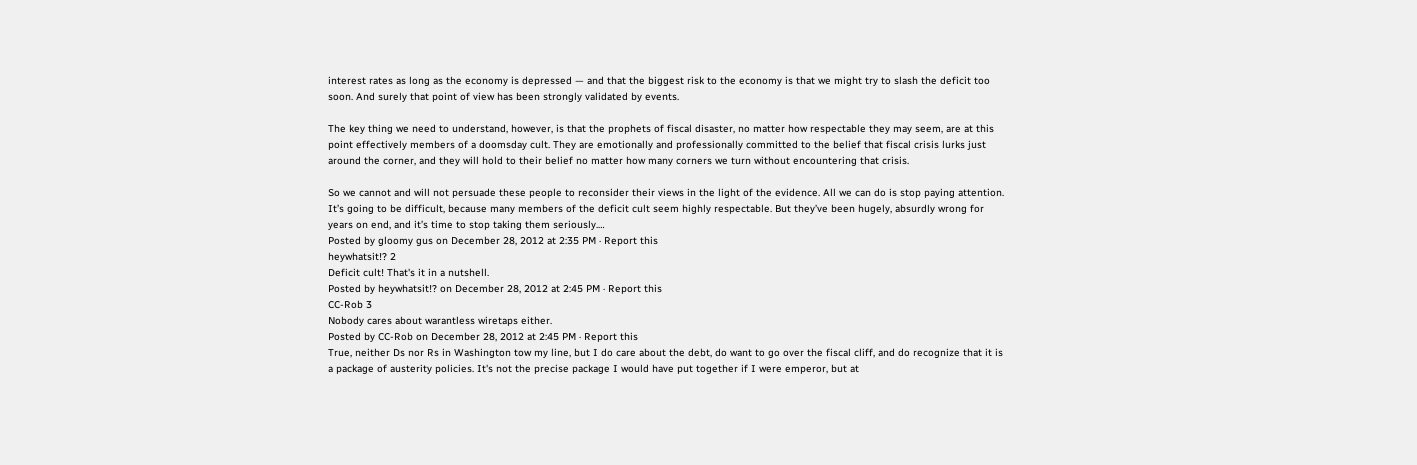interest rates as long as the economy is depressed — and that the biggest risk to the economy is that we might try to slash the deficit too soon. And surely that point of view has been strongly validated by events.

The key thing we need to understand, however, is that the prophets of fiscal disaster, no matter how respectable they may seem, are at this point effectively members of a doomsday cult. They are emotionally and professionally committed to the belief that fiscal crisis lurks just around the corner, and they will hold to their belief no matter how many corners we turn without encountering that crisis.

So we cannot and will not persuade these people to reconsider their views in the light of the evidence. All we can do is stop paying attention. It’s going to be difficult, because many members of the deficit cult seem highly respectable. But they’ve been hugely, absurdly wrong for years on end, and it’s time to stop taking them seriously.…
Posted by gloomy gus on December 28, 2012 at 2:35 PM · Report this
heywhatsit!? 2
Deficit cult! That's it in a nutshell.
Posted by heywhatsit!? on December 28, 2012 at 2:45 PM · Report this
CC-Rob 3
Nobody cares about warantless wiretaps either.
Posted by CC-Rob on December 28, 2012 at 2:45 PM · Report this
True, neither Ds nor Rs in Washington tow my line, but I do care about the debt, do want to go over the fiscal cliff, and do recognize that it is a package of austerity policies. It's not the precise package I would have put together if I were emperor, but at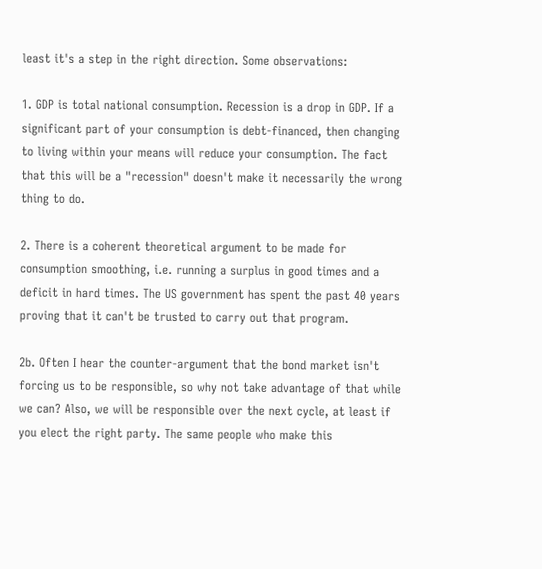least it's a step in the right direction. Some observations:

1. GDP is total national consumption. Recession is a drop in GDP. If a significant part of your consumption is debt-financed, then changing to living within your means will reduce your consumption. The fact that this will be a "recession" doesn't make it necessarily the wrong thing to do.

2. There is a coherent theoretical argument to be made for consumption smoothing, i.e. running a surplus in good times and a deficit in hard times. The US government has spent the past 40 years proving that it can't be trusted to carry out that program.

2b. Often I hear the counter-argument that the bond market isn't forcing us to be responsible, so why not take advantage of that while we can? Also, we will be responsible over the next cycle, at least if you elect the right party. The same people who make this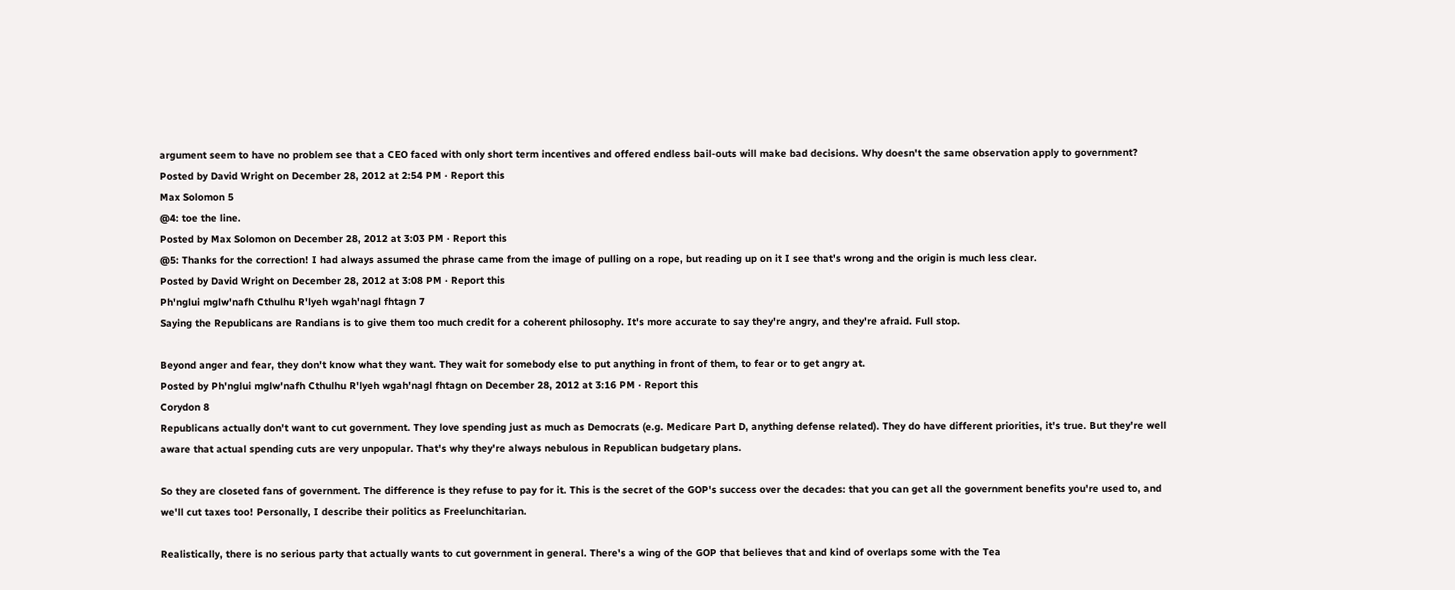argument seem to have no problem see that a CEO faced with only short term incentives and offered endless bail-outs will make bad decisions. Why doesn't the same observation apply to government?
Posted by David Wright on December 28, 2012 at 2:54 PM · Report this
Max Solomon 5
@4: toe the line.
Posted by Max Solomon on December 28, 2012 at 3:03 PM · Report this
@5: Thanks for the correction! I had always assumed the phrase came from the image of pulling on a rope, but reading up on it I see that's wrong and the origin is much less clear.
Posted by David Wright on December 28, 2012 at 3:08 PM · Report this
Ph'nglui mglw'nafh Cthulhu R'lyeh wgah'nagl fhtagn 7
Saying the Republicans are Randians is to give them too much credit for a coherent philosophy. It's more accurate to say they're angry, and they're afraid. Full stop.

Beyond anger and fear, they don't know what they want. They wait for somebody else to put anything in front of them, to fear or to get angry at.
Posted by Ph'nglui mglw'nafh Cthulhu R'lyeh wgah'nagl fhtagn on December 28, 2012 at 3:16 PM · Report this
Corydon 8
Republicans actually don't want to cut government. They love spending just as much as Democrats (e.g. Medicare Part D, anything defense related). They do have different priorities, it's true. But they're well aware that actual spending cuts are very unpopular. That's why they're always nebulous in Republican budgetary plans.

So they are closeted fans of government. The difference is they refuse to pay for it. This is the secret of the GOP's success over the decades: that you can get all the government benefits you're used to, and we'll cut taxes too! Personally, I describe their politics as Freelunchitarian.

Realistically, there is no serious party that actually wants to cut government in general. There's a wing of the GOP that believes that and kind of overlaps some with the Tea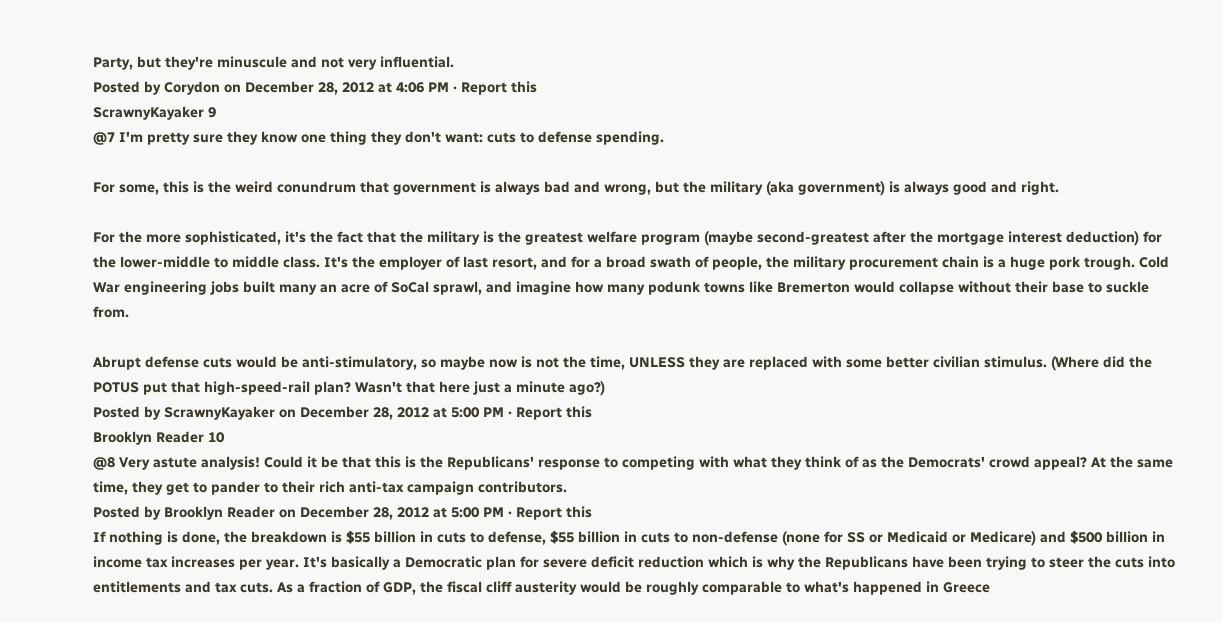Party, but they're minuscule and not very influential.
Posted by Corydon on December 28, 2012 at 4:06 PM · Report this
ScrawnyKayaker 9
@7 I'm pretty sure they know one thing they don't want: cuts to defense spending.

For some, this is the weird conundrum that government is always bad and wrong, but the military (aka government) is always good and right.

For the more sophisticated, it's the fact that the military is the greatest welfare program (maybe second-greatest after the mortgage interest deduction) for the lower-middle to middle class. It's the employer of last resort, and for a broad swath of people, the military procurement chain is a huge pork trough. Cold War engineering jobs built many an acre of SoCal sprawl, and imagine how many podunk towns like Bremerton would collapse without their base to suckle from.

Abrupt defense cuts would be anti-stimulatory, so maybe now is not the time, UNLESS they are replaced with some better civilian stimulus. (Where did the POTUS put that high-speed-rail plan? Wasn't that here just a minute ago?)
Posted by ScrawnyKayaker on December 28, 2012 at 5:00 PM · Report this
Brooklyn Reader 10
@8 Very astute analysis! Could it be that this is the Republicans' response to competing with what they think of as the Democrats' crowd appeal? At the same time, they get to pander to their rich anti-tax campaign contributors.
Posted by Brooklyn Reader on December 28, 2012 at 5:00 PM · Report this
If nothing is done, the breakdown is $55 billion in cuts to defense, $55 billion in cuts to non-defense (none for SS or Medicaid or Medicare) and $500 billion in income tax increases per year. It's basically a Democratic plan for severe deficit reduction which is why the Republicans have been trying to steer the cuts into entitlements and tax cuts. As a fraction of GDP, the fiscal cliff austerity would be roughly comparable to what's happened in Greece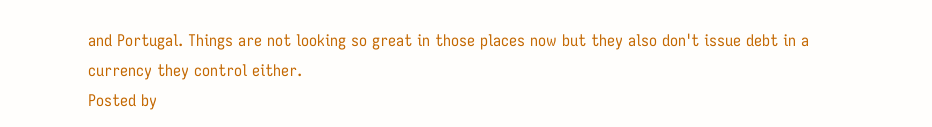and Portugal. Things are not looking so great in those places now but they also don't issue debt in a currency they control either.
Posted by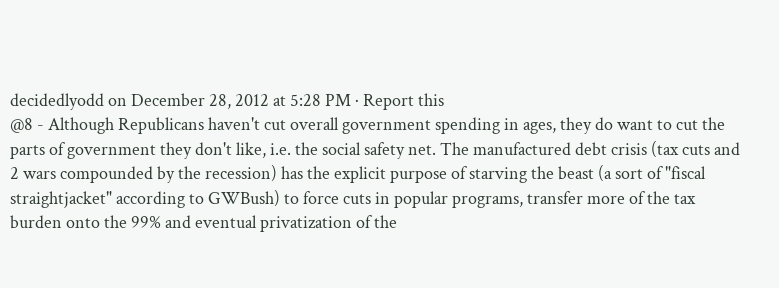decidedlyodd on December 28, 2012 at 5:28 PM · Report this
@8 - Although Republicans haven't cut overall government spending in ages, they do want to cut the parts of government they don't like, i.e. the social safety net. The manufactured debt crisis (tax cuts and 2 wars compounded by the recession) has the explicit purpose of starving the beast (a sort of "fiscal straightjacket" according to GWBush) to force cuts in popular programs, transfer more of the tax burden onto the 99% and eventual privatization of the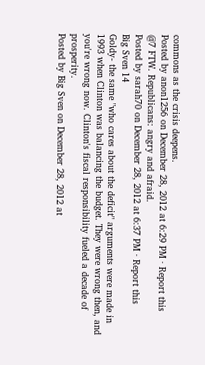commons as the crisis deepens.
Posted by anon1256 on December 28, 2012 at 6:29 PM · Report this
@7 FTW. Republicans: angry and afraid.
Posted by sarah70 on December 28, 2012 at 6:37 PM · Report this
Big Sven 14
Goldy- the same "who cares about the deficit" arguments were made in 1993 when Clinton was balancing the budget. They were wrong then, and you're wrong now. Clinton's fiscal responsibility fueled a decade of prosperity.
Posted by Big Sven on December 28, 2012 at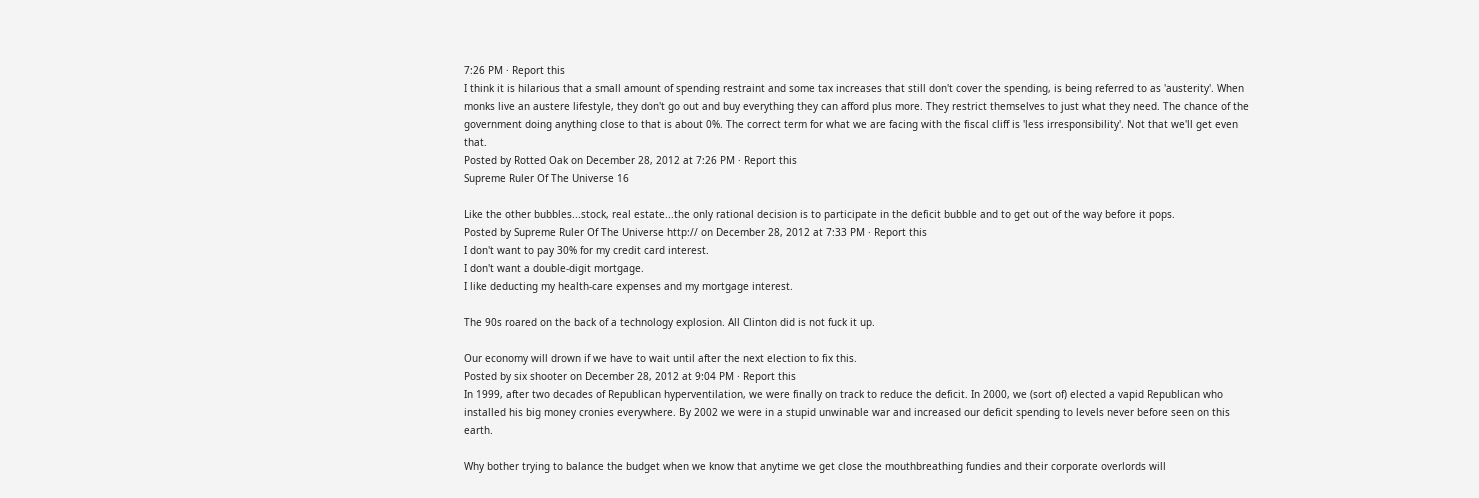7:26 PM · Report this
I think it is hilarious that a small amount of spending restraint and some tax increases that still don't cover the spending, is being referred to as 'austerity'. When monks live an austere lifestyle, they don't go out and buy everything they can afford plus more. They restrict themselves to just what they need. The chance of the government doing anything close to that is about 0%. The correct term for what we are facing with the fiscal cliff is 'less irresponsibility'. Not that we'll get even that.
Posted by Rotted Oak on December 28, 2012 at 7:26 PM · Report this
Supreme Ruler Of The Universe 16

Like the other bubbles...stock, real estate...the only rational decision is to participate in the deficit bubble and to get out of the way before it pops.
Posted by Supreme Ruler Of The Universe http:// on December 28, 2012 at 7:33 PM · Report this
I don't want to pay 30% for my credit card interest.
I don't want a double-digit mortgage.
I like deducting my health-care expenses and my mortgage interest.

The 90s roared on the back of a technology explosion. All Clinton did is not fuck it up.

Our economy will drown if we have to wait until after the next election to fix this.
Posted by six shooter on December 28, 2012 at 9:04 PM · Report this
In 1999, after two decades of Republican hyperventilation, we were finally on track to reduce the deficit. In 2000, we (sort of) elected a vapid Republican who installed his big money cronies everywhere. By 2002 we were in a stupid unwinable war and increased our deficit spending to levels never before seen on this earth.

Why bother trying to balance the budget when we know that anytime we get close the mouthbreathing fundies and their corporate overlords will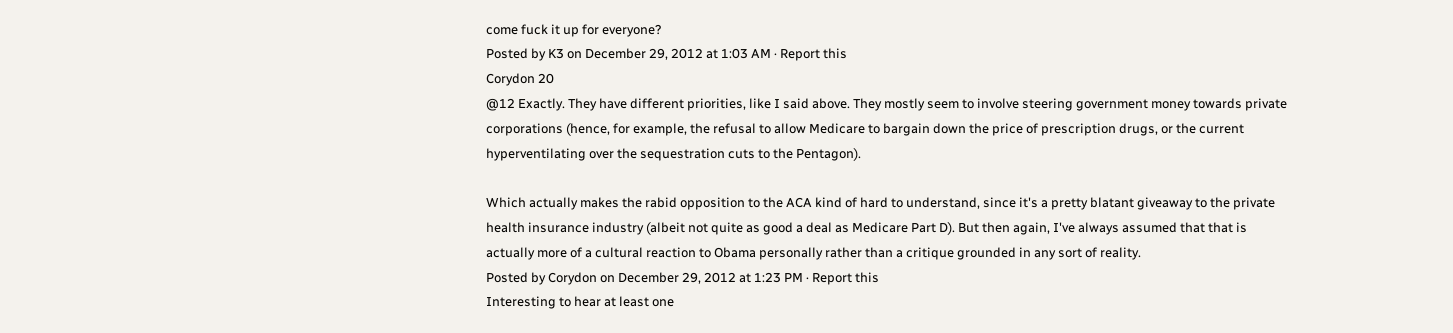come fuck it up for everyone?
Posted by K3 on December 29, 2012 at 1:03 AM · Report this
Corydon 20
@12 Exactly. They have different priorities, like I said above. They mostly seem to involve steering government money towards private corporations (hence, for example, the refusal to allow Medicare to bargain down the price of prescription drugs, or the current hyperventilating over the sequestration cuts to the Pentagon).

Which actually makes the rabid opposition to the ACA kind of hard to understand, since it's a pretty blatant giveaway to the private health insurance industry (albeit not quite as good a deal as Medicare Part D). But then again, I've always assumed that that is actually more of a cultural reaction to Obama personally rather than a critique grounded in any sort of reality.
Posted by Corydon on December 29, 2012 at 1:23 PM · Report this
Interesting to hear at least one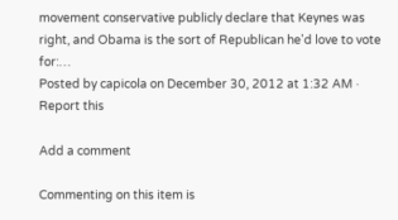movement conservative publicly declare that Keynes was right, and Obama is the sort of Republican he'd love to vote for:…
Posted by capicola on December 30, 2012 at 1:32 AM · Report this

Add a comment

Commenting on this item is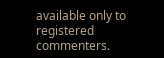available only to registered commenters.